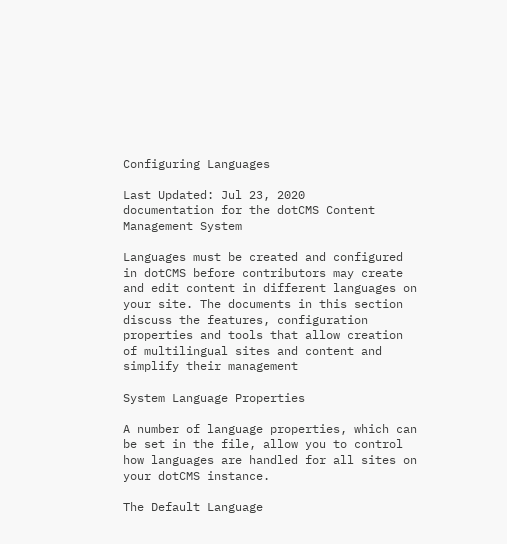Configuring Languages

Last Updated: Jul 23, 2020
documentation for the dotCMS Content Management System

Languages must be created and configured in dotCMS before contributors may create and edit content in different languages on your site. The documents in this section discuss the features, configuration properties and tools that allow creation of multilingual sites and content and simplify their management

System Language Properties

A number of language properties, which can be set in the file, allow you to control how languages are handled for all sites on your dotCMS instance.

The Default Language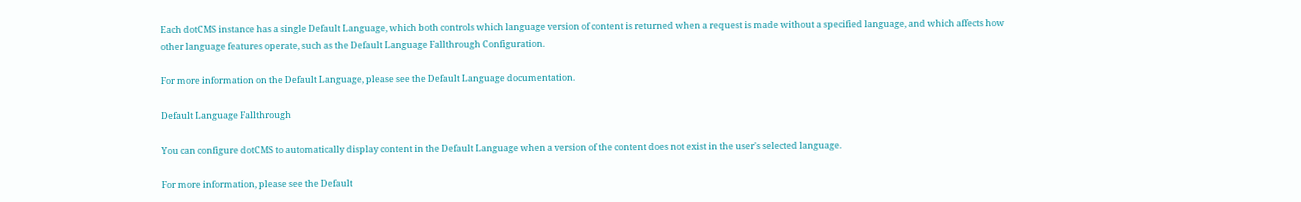Each dotCMS instance has a single Default Language, which both controls which language version of content is returned when a request is made without a specified language, and which affects how other language features operate, such as the Default Language Fallthrough Configuration.

For more information on the Default Language, please see the Default Language documentation.

Default Language Fallthrough

You can configure dotCMS to automatically display content in the Default Language when a version of the content does not exist in the user's selected language.

For more information, please see the Default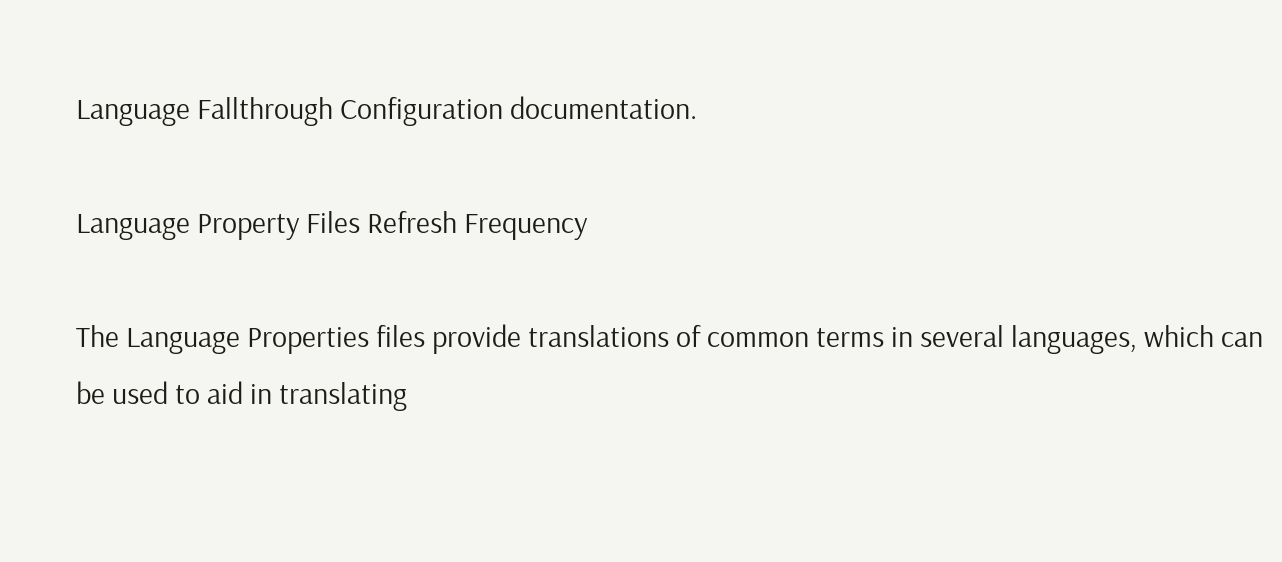Language Fallthrough Configuration documentation.

Language Property Files Refresh Frequency

The Language Properties files provide translations of common terms in several languages, which can be used to aid in translating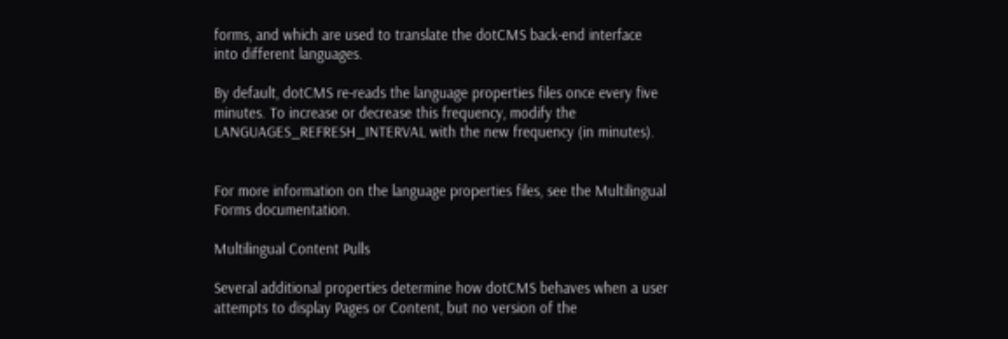forms, and which are used to translate the dotCMS back-end interface into different languages.

By default, dotCMS re-reads the language properties files once every five minutes. To increase or decrease this frequency, modify the LANGUAGES_REFRESH_INTERVAL with the new frequency (in minutes).


For more information on the language properties files, see the Multilingual Forms documentation.

Multilingual Content Pulls

Several additional properties determine how dotCMS behaves when a user attempts to display Pages or Content, but no version of the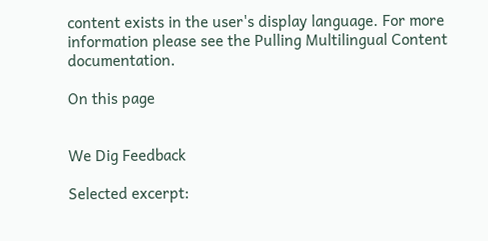content exists in the user's display language. For more information please see the Pulling Multilingual Content documentation.

On this page


We Dig Feedback

Selected excerpt: